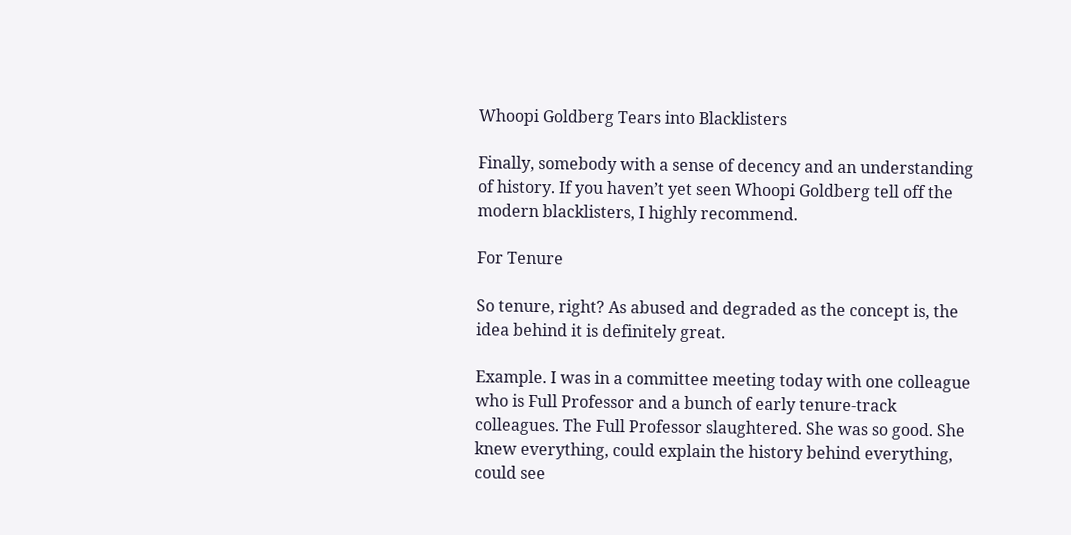Whoopi Goldberg Tears into Blacklisters

Finally, somebody with a sense of decency and an understanding of history. If you haven’t yet seen Whoopi Goldberg tell off the modern blacklisters, I highly recommend.

For Tenure

So tenure, right? As abused and degraded as the concept is, the idea behind it is definitely great.

Example. I was in a committee meeting today with one colleague who is Full Professor and a bunch of early tenure-track colleagues. The Full Professor slaughtered. She was so good. She knew everything, could explain the history behind everything, could see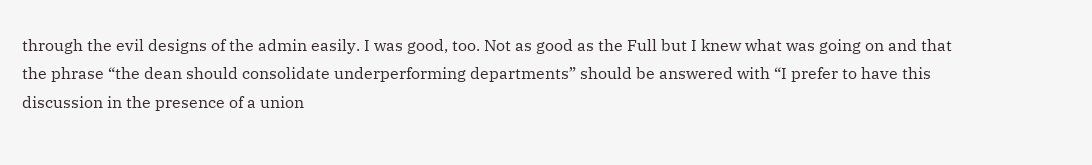through the evil designs of the admin easily. I was good, too. Not as good as the Full but I knew what was going on and that the phrase “the dean should consolidate underperforming departments” should be answered with “I prefer to have this discussion in the presence of a union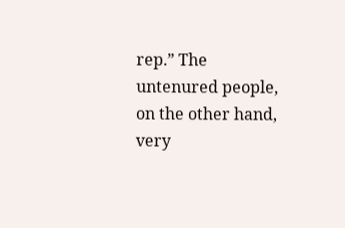rep.” The untenured people, on the other hand, very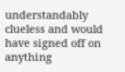understandably clueless and would have signed off on anything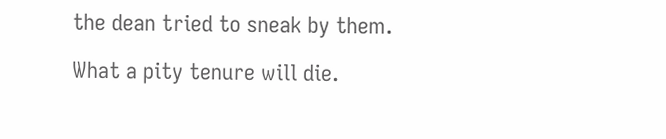the dean tried to sneak by them.

What a pity tenure will die.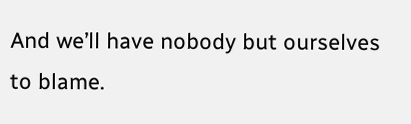And we’ll have nobody but ourselves to blame.